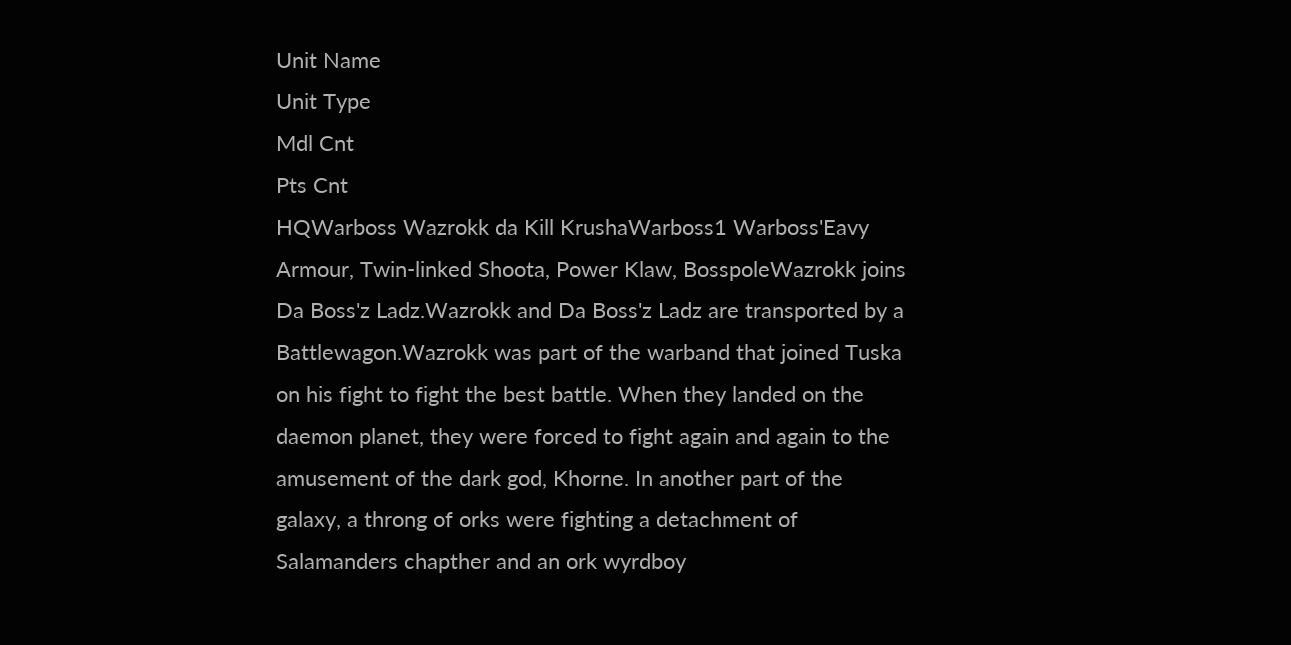Unit Name
Unit Type
Mdl Cnt
Pts Cnt
HQWarboss Wazrokk da Kill KrushaWarboss1 Warboss'Eavy Armour, Twin-linked Shoota, Power Klaw, BosspoleWazrokk joins Da Boss'z Ladz.Wazrokk and Da Boss'z Ladz are transported by a Battlewagon.Wazrokk was part of the warband that joined Tuska on his fight to fight the best battle. When they landed on the daemon planet, they were forced to fight again and again to the amusement of the dark god, Khorne. In another part of the galaxy, a throng of orks were fighting a detachment of Salamanders chapther and an ork wyrdboy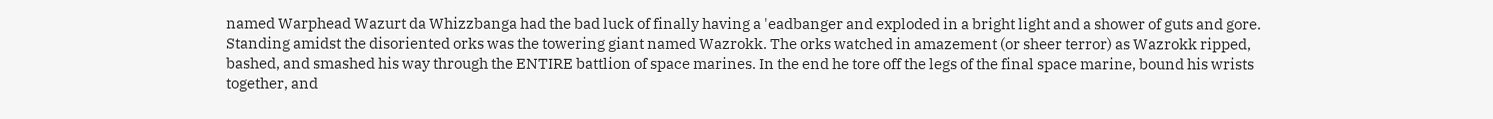named Warphead Wazurt da Whizzbanga had the bad luck of finally having a 'eadbanger and exploded in a bright light and a shower of guts and gore. Standing amidst the disoriented orks was the towering giant named Wazrokk. The orks watched in amazement (or sheer terror) as Wazrokk ripped, bashed, and smashed his way through the ENTIRE battlion of space marines. In the end he tore off the legs of the final space marine, bound his wrists together, and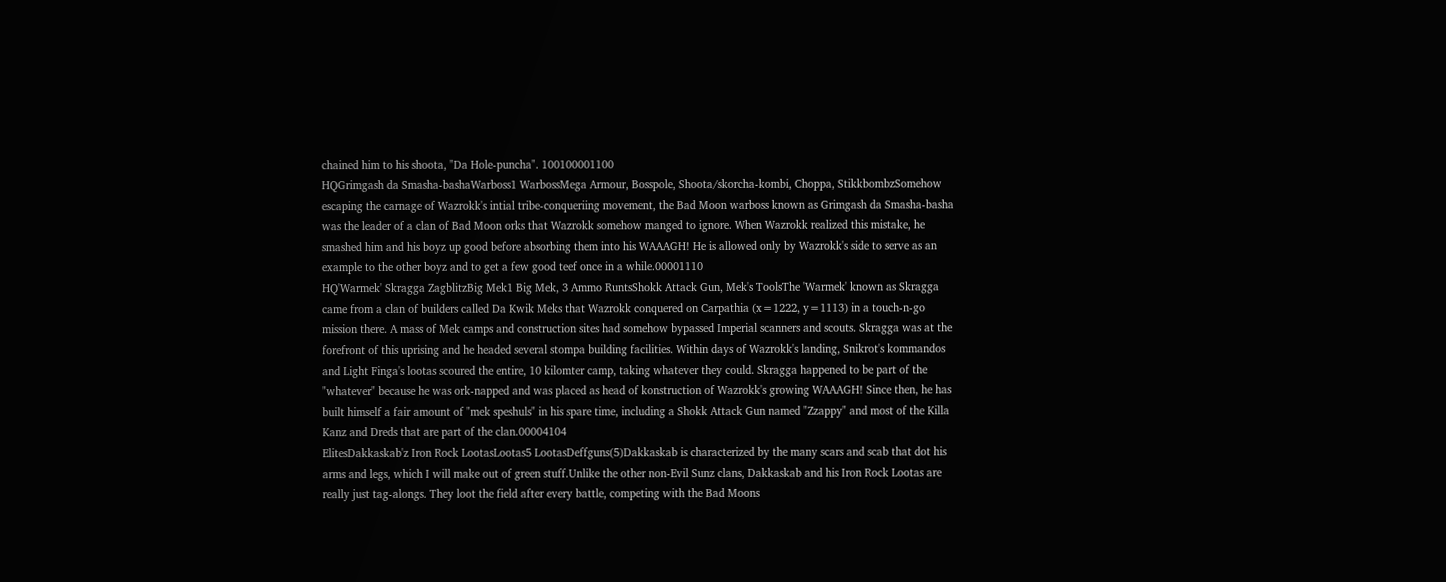chained him to his shoota, "Da Hole-puncha". 100100001100
HQGrimgash da Smasha-bashaWarboss1 WarbossMega Armour, Bosspole, Shoota/skorcha-kombi, Choppa, StikkbombzSomehow escaping the carnage of Wazrokk's intial tribe-conqueriing movement, the Bad Moon warboss known as Grimgash da Smasha-basha was the leader of a clan of Bad Moon orks that Wazrokk somehow manged to ignore. When Wazrokk realized this mistake, he smashed him and his boyz up good before absorbing them into his WAAAGH! He is allowed only by Wazrokk's side to serve as an example to the other boyz and to get a few good teef once in a while.00001110
HQ'Warmek' Skragga ZagblitzBig Mek1 Big Mek, 3 Ammo RuntsShokk Attack Gun, Mek's ToolsThe 'Warmek' known as Skragga came from a clan of builders called Da Kwik Meks that Wazrokk conquered on Carpathia (x=1222, y=1113) in a touch-n-go mission there. A mass of Mek camps and construction sites had somehow bypassed Imperial scanners and scouts. Skragga was at the forefront of this uprising and he headed several stompa building facilities. Within days of Wazrokk's landing, Snikrot's kommandos and Light Finga's lootas scoured the entire, 10 kilomter camp, taking whatever they could. Skragga happened to be part of the "whatever" because he was ork-napped and was placed as head of konstruction of Wazrokk's growing WAAAGH! Since then, he has built himself a fair amount of "mek speshuls" in his spare time, including a Shokk Attack Gun named "Zzappy" and most of the Killa Kanz and Dreds that are part of the clan.00004104
ElitesDakkaskab'z Iron Rock LootasLootas5 LootasDeffguns(5)Dakkaskab is characterized by the many scars and scab that dot his arms and legs, which I will make out of green stuff.Unlike the other non-Evil Sunz clans, Dakkaskab and his Iron Rock Lootas are really just tag-alongs. They loot the field after every battle, competing with the Bad Moons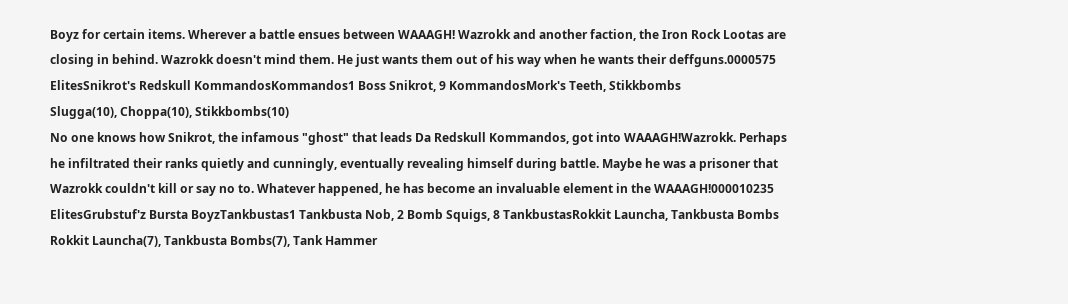Boyz for certain items. Wherever a battle ensues between WAAAGH! Wazrokk and another faction, the Iron Rock Lootas are closing in behind. Wazrokk doesn't mind them. He just wants them out of his way when he wants their deffguns.0000575
ElitesSnikrot's Redskull KommandosKommandos1 Boss Snikrot, 9 KommandosMork's Teeth, Stikkbombs
Slugga(10), Choppa(10), Stikkbombs(10)
No one knows how Snikrot, the infamous "ghost" that leads Da Redskull Kommandos, got into WAAAGH!Wazrokk. Perhaps he infiltrated their ranks quietly and cunningly, eventually revealing himself during battle. Maybe he was a prisoner that Wazrokk couldn't kill or say no to. Whatever happened, he has become an invaluable element in the WAAAGH!000010235
ElitesGrubstuf'z Bursta BoyzTankbustas1 Tankbusta Nob, 2 Bomb Squigs, 8 TankbustasRokkit Launcha, Tankbusta Bombs
Rokkit Launcha(7), Tankbusta Bombs(7), Tank Hammer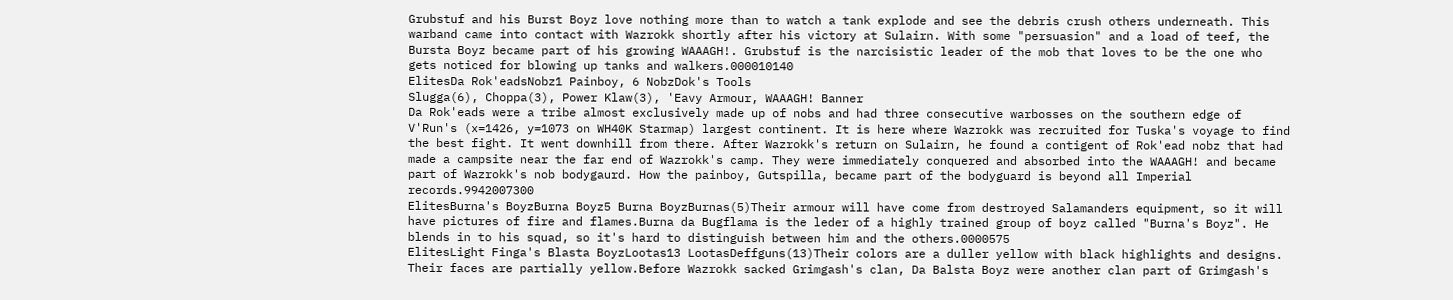Grubstuf and his Burst Boyz love nothing more than to watch a tank explode and see the debris crush others underneath. This warband came into contact with Wazrokk shortly after his victory at Sulairn. With some "persuasion" and a load of teef, the Bursta Boyz became part of his growing WAAAGH!. Grubstuf is the narcisistic leader of the mob that loves to be the one who gets noticed for blowing up tanks and walkers.000010140
ElitesDa Rok'eadsNobz1 Painboy, 6 NobzDok's Tools
Slugga(6), Choppa(3), Power Klaw(3), 'Eavy Armour, WAAAGH! Banner
Da Rok'eads were a tribe almost exclusively made up of nobs and had three consecutive warbosses on the southern edge of V'Run's (x=1426, y=1073 on WH40K Starmap) largest continent. It is here where Wazrokk was recruited for Tuska's voyage to find the best fight. It went downhill from there. After Wazrokk's return on Sulairn, he found a contigent of Rok'ead nobz that had made a campsite near the far end of Wazrokk's camp. They were immediately conquered and absorbed into the WAAAGH! and became part of Wazrokk's nob bodygaurd. How the painboy, Gutspilla, became part of the bodyguard is beyond all Imperial records.9942007300
ElitesBurna's BoyzBurna Boyz5 Burna BoyzBurnas(5)Their armour will have come from destroyed Salamanders equipment, so it will have pictures of fire and flames.Burna da Bugflama is the leder of a highly trained group of boyz called "Burna's Boyz". He blends in to his squad, so it's hard to distinguish between him and the others.0000575
ElitesLight Finga's Blasta BoyzLootas13 LootasDeffguns(13)Their colors are a duller yellow with black highlights and designs. Their faces are partially yellow.Before Wazrokk sacked Grimgash's clan, Da Balsta Boyz were another clan part of Grimgash's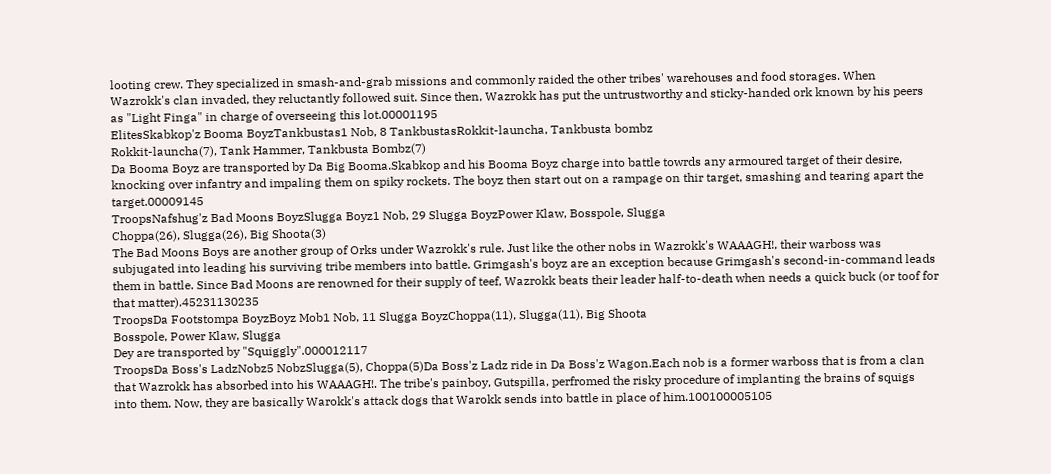looting crew. They specialized in smash-and-grab missions and commonly raided the other tribes' warehouses and food storages. When Wazrokk's clan invaded, they reluctantly followed suit. Since then, Wazrokk has put the untrustworthy and sticky-handed ork known by his peers as "Light Finga" in charge of overseeing this lot.00001195
ElitesSkabkop'z Booma BoyzTankbustas1 Nob, 8 TankbustasRokkit-launcha, Tankbusta bombz
Rokkit-launcha(7), Tank Hammer, Tankbusta Bombz(7)
Da Booma Boyz are transported by Da Big Booma.Skabkop and his Booma Boyz charge into battle towrds any armoured target of their desire, knocking over infantry and impaling them on spiky rockets. The boyz then start out on a rampage on thir target, smashing and tearing apart the target.00009145
TroopsNafshug'z Bad Moons BoyzSlugga Boyz1 Nob, 29 Slugga BoyzPower Klaw, Bosspole, Slugga
Choppa(26), Slugga(26), Big Shoota(3)
The Bad Moons Boys are another group of Orks under Wazrokk's rule. Just like the other nobs in Wazrokk's WAAAGH!, their warboss was subjugated into leading his surviving tribe members into battle. Grimgash's boyz are an exception because Grimgash's second-in-command leads them in battle. Since Bad Moons are renowned for their supply of teef, Wazrokk beats their leader half-to-death when needs a quick buck (or toof for that matter).45231130235
TroopsDa Footstompa BoyzBoyz Mob1 Nob, 11 Slugga BoyzChoppa(11), Slugga(11), Big Shoota
Bosspole, Power Klaw, Slugga
Dey are transported by "Squiggly".000012117
TroopsDa Boss's LadzNobz5 NobzSlugga(5), Choppa(5)Da Boss'z Ladz ride in Da Boss'z Wagon.Each nob is a former warboss that is from a clan that Wazrokk has absorbed into his WAAAGH!. The tribe's painboy, Gutspilla, perfromed the risky procedure of implanting the brains of squigs into them. Now, they are basically Warokk's attack dogs that Warokk sends into battle in place of him.100100005105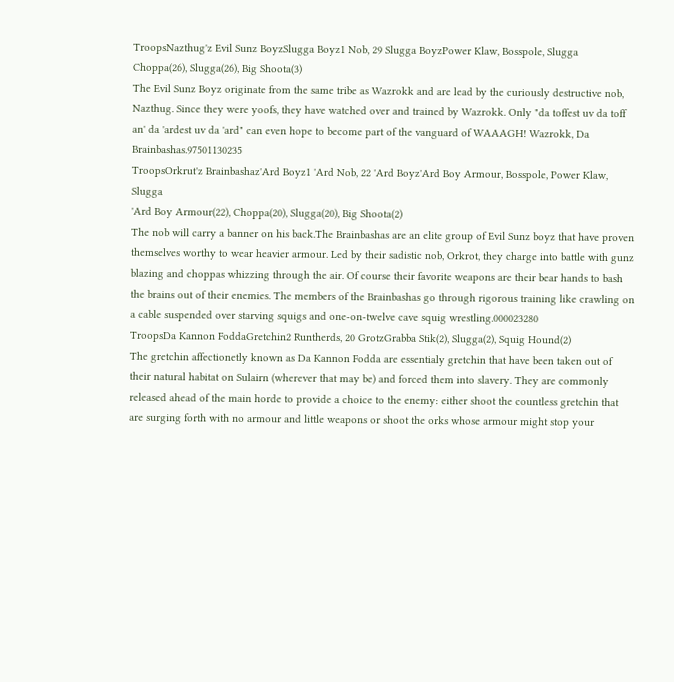TroopsNazthug'z Evil Sunz BoyzSlugga Boyz1 Nob, 29 Slugga BoyzPower Klaw, Bosspole, Slugga
Choppa(26), Slugga(26), Big Shoota(3)
The Evil Sunz Boyz originate from the same tribe as Wazrokk and are lead by the curiously destructive nob, Nazthug. Since they were yoofs, they have watched over and trained by Wazrokk. Only "da toffest uv da toff an' da 'ardest uv da 'ard" can even hope to become part of the vanguard of WAAAGH! Wazrokk, Da Brainbashas.97501130235
TroopsOrkrut'z Brainbashaz'Ard Boyz1 'Ard Nob, 22 'Ard Boyz'Ard Boy Armour, Bosspole, Power Klaw, Slugga
'Ard Boy Armour(22), Choppa(20), Slugga(20), Big Shoota(2)
The nob will carry a banner on his back.The Brainbashas are an elite group of Evil Sunz boyz that have proven themselves worthy to wear heavier armour. Led by their sadistic nob, Orkrot, they charge into battle with gunz blazing and choppas whizzing through the air. Of course their favorite weapons are their bear hands to bash the brains out of their enemies. The members of the Brainbashas go through rigorous training like crawling on a cable suspended over starving squigs and one-on-twelve cave squig wrestling.000023280
TroopsDa Kannon FoddaGretchin2 Runtherds, 20 GrotzGrabba Stik(2), Slugga(2), Squig Hound(2)
The gretchin affectionetly known as Da Kannon Fodda are essentialy gretchin that have been taken out of their natural habitat on Sulairn (wherever that may be) and forced them into slavery. They are commonly released ahead of the main horde to provide a choice to the enemy: either shoot the countless gretchin that are surging forth with no armour and little weapons or shoot the orks whose armour might stop your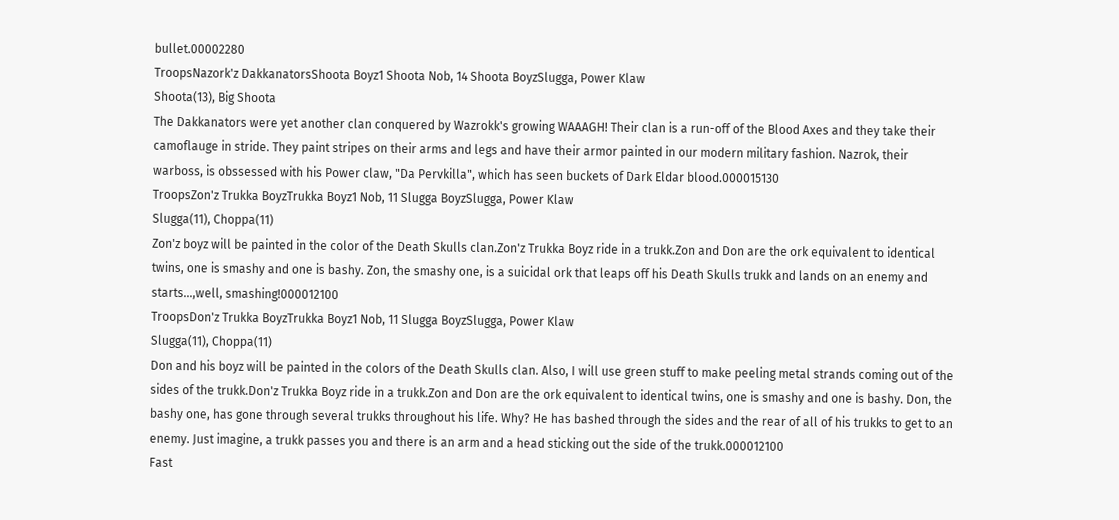bullet.00002280
TroopsNazork'z DakkanatorsShoota Boyz1 Shoota Nob, 14 Shoota BoyzSlugga, Power Klaw
Shoota(13), Big Shoota
The Dakkanators were yet another clan conquered by Wazrokk's growing WAAAGH! Their clan is a run-off of the Blood Axes and they take their camoflauge in stride. They paint stripes on their arms and legs and have their armor painted in our modern military fashion. Nazrok, their warboss, is obssessed with his Power claw, "Da Pervkilla", which has seen buckets of Dark Eldar blood.000015130
TroopsZon'z Trukka BoyzTrukka Boyz1 Nob, 11 Slugga BoyzSlugga, Power Klaw
Slugga(11), Choppa(11)
Zon'z boyz will be painted in the color of the Death Skulls clan.Zon'z Trukka Boyz ride in a trukk.Zon and Don are the ork equivalent to identical twins, one is smashy and one is bashy. Zon, the smashy one, is a suicidal ork that leaps off his Death Skulls trukk and lands on an enemy and starts...,well, smashing!000012100
TroopsDon'z Trukka BoyzTrukka Boyz1 Nob, 11 Slugga BoyzSlugga, Power Klaw
Slugga(11), Choppa(11)
Don and his boyz will be painted in the colors of the Death Skulls clan. Also, I will use green stuff to make peeling metal strands coming out of the sides of the trukk.Don'z Trukka Boyz ride in a trukk.Zon and Don are the ork equivalent to identical twins, one is smashy and one is bashy. Don, the bashy one, has gone through several trukks throughout his life. Why? He has bashed through the sides and the rear of all of his trukks to get to an enemy. Just imagine, a trukk passes you and there is an arm and a head sticking out the side of the trukk.000012100
Fast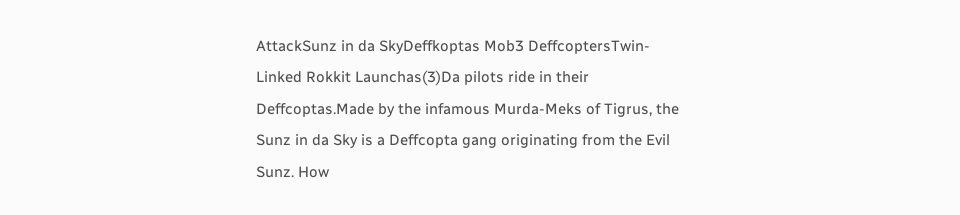AttackSunz in da SkyDeffkoptas Mob3 DeffcoptersTwin-Linked Rokkit Launchas(3)Da pilots ride in their Deffcoptas.Made by the infamous Murda-Meks of Tigrus, the Sunz in da Sky is a Deffcopta gang originating from the Evil Sunz. How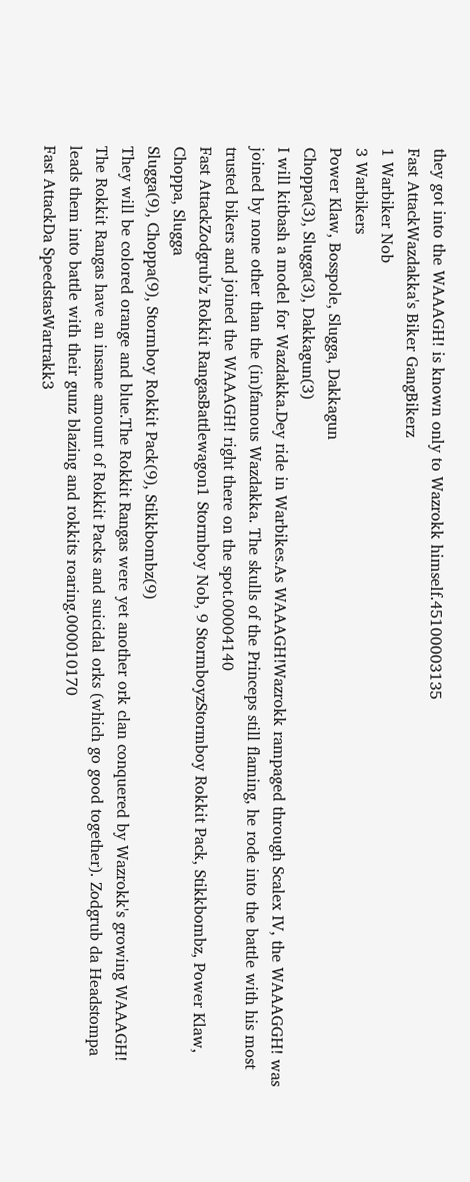they got into the WAAAGH! is known only to Wazrokk himself.45100003135
Fast AttackWazdakka's Biker GangBikerz
1 Warbiker Nob
3 Warbikers
Power Klaw, Bosspole, Slugga, Dakkagun
Choppa(3), Slugga(3), Dakkagun(3)
I will kitbash a model for Wazdakka.Dey ride in Warbikes.As WAAAGH!Wazrokk rampaged through Scalex IV, the WAAAGGH! was joined by none other than the (in)famous Wazdakka. The skulls of the Princeps still flaming, he rode into the battle with his most trusted bikers and joined the WAAAGH! right there on the spot.00004140
Fast AttackZodgrub'z Rokkit RangasBattlewagon1 Stormboy Nob, 9 StormboyzStormboy Rokkit Pack, Stikkbombz, Power Klaw, Choppa, Slugga
Slugga(9), Choppa(9), Stormboy Rokkit Pack(9), Stikkbombz(9)
They will be colored orange and blue.The Rokkit Rangas were yet another ork clan conquered by Wazrokk's growing WAAAGH! The Rokkit Rangas have an insane amount of Rokkit Packs and suicidal orks (which go good together). Zodgrub da Headstompa leads them into battle with their gunz blazing and rokkits roaring.000010170
Fast AttackDa SpeedstasWartrakk3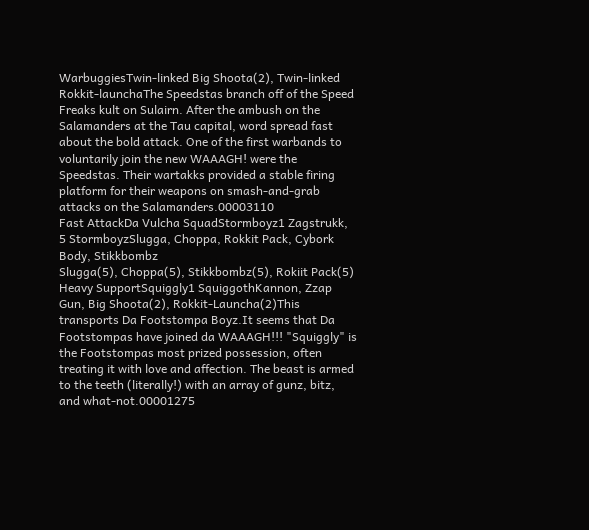WarbuggiesTwin-linked Big Shoota(2), Twin-linked Rokkit-launchaThe Speedstas branch off of the Speed Freaks kult on Sulairn. After the ambush on the Salamanders at the Tau capital, word spread fast about the bold attack. One of the first warbands to voluntarily join the new WAAAGH! were the Speedstas. Their wartakks provided a stable firing platform for their weapons on smash-and-grab attacks on the Salamanders.00003110
Fast AttackDa Vulcha SquadStormboyz1 Zagstrukk, 5 StormboyzSlugga, Choppa, Rokkit Pack, Cybork Body, Stikkbombz
Slugga(5), Choppa(5), Stikkbombz(5), Rokiit Pack(5)
Heavy SupportSquiggly1 SquiggothKannon, Zzap Gun, Big Shoota(2), Rokkit-Launcha(2)This transports Da Footstompa Boyz.It seems that Da Footstompas have joined da WAAAGH!!! "Squiggly" is the Footstompas most prized possession, often treating it with love and affection. The beast is armed to the teeth (literally!) with an array of gunz, bitz, and what-not.00001275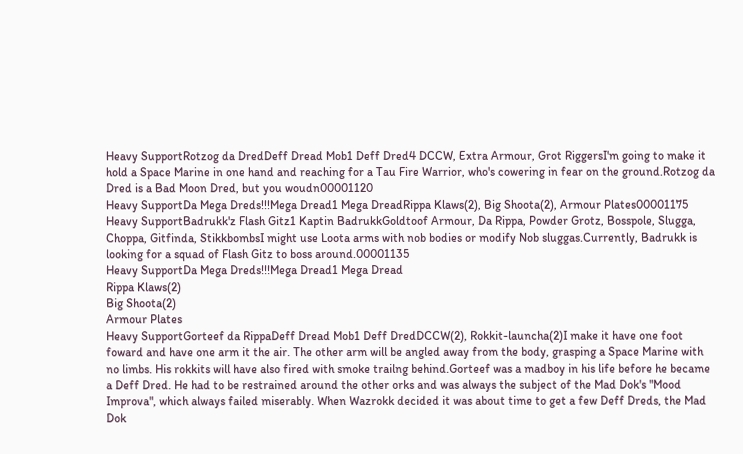Heavy SupportRotzog da DredDeff Dread Mob1 Deff Dred4 DCCW, Extra Armour, Grot RiggersI'm going to make it hold a Space Marine in one hand and reaching for a Tau Fire Warrior, who's cowering in fear on the ground.Rotzog da Dred is a Bad Moon Dred, but you woudn00001120
Heavy SupportDa Mega Dreds!!!Mega Dread1 Mega DreadRippa Klaws(2), Big Shoota(2), Armour Plates00001175
Heavy SupportBadrukk'z Flash Gitz1 Kaptin BadrukkGoldtoof Armour, Da Rippa, Powder Grotz, Bosspole, Slugga, Choppa, Gitfinda, StikkbombsI might use Loota arms with nob bodies or modify Nob sluggas.Currently, Badrukk is looking for a squad of Flash Gitz to boss around.00001135
Heavy SupportDa Mega Dreds!!!Mega Dread1 Mega Dread
Rippa Klaws(2)
Big Shoota(2)
Armour Plates
Heavy SupportGorteef da RippaDeff Dread Mob1 Deff DredDCCW(2), Rokkit-launcha(2)I make it have one foot foward and have one arm it the air. The other arm will be angled away from the body, grasping a Space Marine with no limbs. His rokkits will have also fired with smoke trailng behind.Gorteef was a madboy in his life before he became a Deff Dred. He had to be restrained around the other orks and was always the subject of the Mad Dok's "Mood Improva", which always failed miserably. When Wazrokk decided it was about time to get a few Deff Dreds, the Mad Dok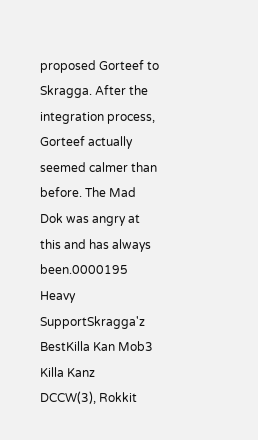proposed Gorteef to Skragga. After the integration process, Gorteef actually seemed calmer than before. The Mad Dok was angry at this and has always been.0000195
Heavy SupportSkragga'z BestKilla Kan Mob3 Killa Kanz
DCCW(3), Rokkit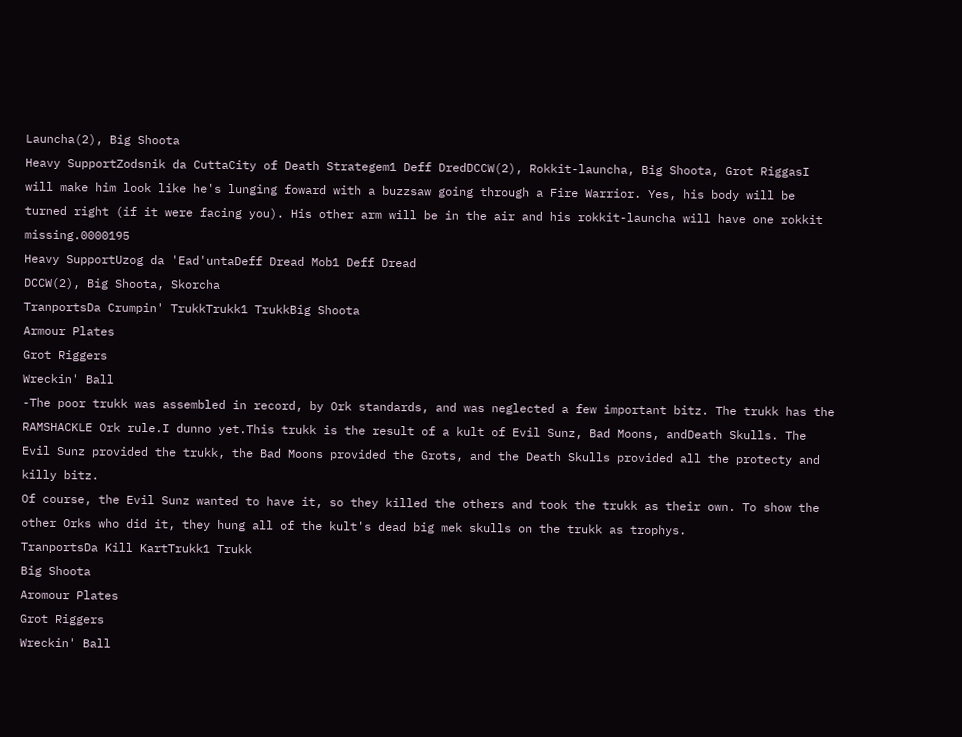Launcha(2), Big Shoota
Heavy SupportZodsnik da CuttaCity of Death Strategem1 Deff DredDCCW(2), Rokkit-launcha, Big Shoota, Grot RiggasI will make him look like he's lunging foward with a buzzsaw going through a Fire Warrior. Yes, his body will be turned right (if it were facing you). His other arm will be in the air and his rokkit-launcha will have one rokkit missing.0000195
Heavy SupportUzog da 'Ead'untaDeff Dread Mob1 Deff Dread
DCCW(2), Big Shoota, Skorcha
TranportsDa Crumpin' TrukkTrukk1 TrukkBig Shoota
Armour Plates
Grot Riggers
Wreckin' Ball
-The poor trukk was assembled in record, by Ork standards, and was neglected a few important bitz. The trukk has the RAMSHACKLE Ork rule.I dunno yet.This trukk is the result of a kult of Evil Sunz, Bad Moons, andDeath Skulls. The Evil Sunz provided the trukk, the Bad Moons provided the Grots, and the Death Skulls provided all the protecty and killy bitz.
Of course, the Evil Sunz wanted to have it, so they killed the others and took the trukk as their own. To show the other Orks who did it, they hung all of the kult's dead big mek skulls on the trukk as trophys.
TranportsDa Kill KartTrukk1 Trukk
Big Shoota
Aromour Plates
Grot Riggers
Wreckin' Ball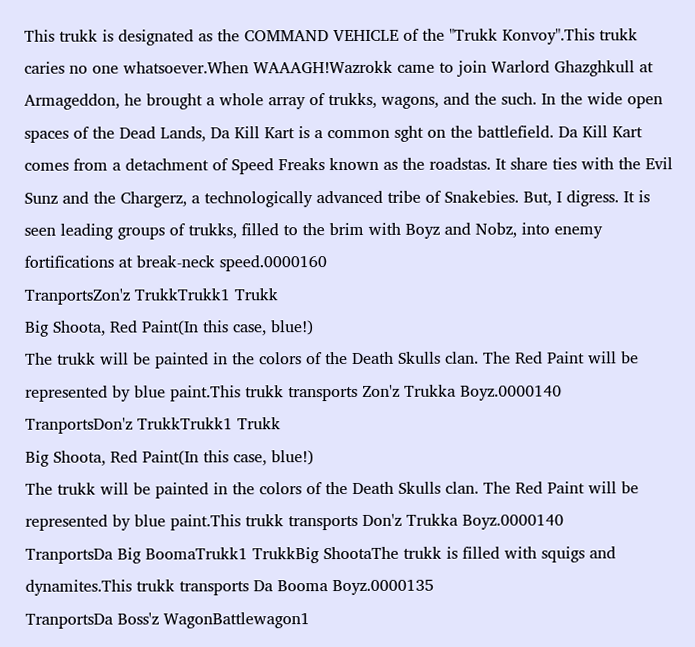This trukk is designated as the COMMAND VEHICLE of the "Trukk Konvoy".This trukk caries no one whatsoever.When WAAAGH!Wazrokk came to join Warlord Ghazghkull at Armageddon, he brought a whole array of trukks, wagons, and the such. In the wide open spaces of the Dead Lands, Da Kill Kart is a common sght on the battlefield. Da Kill Kart comes from a detachment of Speed Freaks known as the roadstas. It share ties with the Evil Sunz and the Chargerz, a technologically advanced tribe of Snakebies. But, I digress. It is seen leading groups of trukks, filled to the brim with Boyz and Nobz, into enemy fortifications at break-neck speed.0000160
TranportsZon'z TrukkTrukk1 Trukk
Big Shoota, Red Paint(In this case, blue!)
The trukk will be painted in the colors of the Death Skulls clan. The Red Paint will be represented by blue paint.This trukk transports Zon'z Trukka Boyz.0000140
TranportsDon'z TrukkTrukk1 Trukk
Big Shoota, Red Paint(In this case, blue!)
The trukk will be painted in the colors of the Death Skulls clan. The Red Paint will be represented by blue paint.This trukk transports Don'z Trukka Boyz.0000140
TranportsDa Big BoomaTrukk1 TrukkBig ShootaThe trukk is filled with squigs and dynamites.This trukk transports Da Booma Boyz.0000135
TranportsDa Boss'z WagonBattlewagon1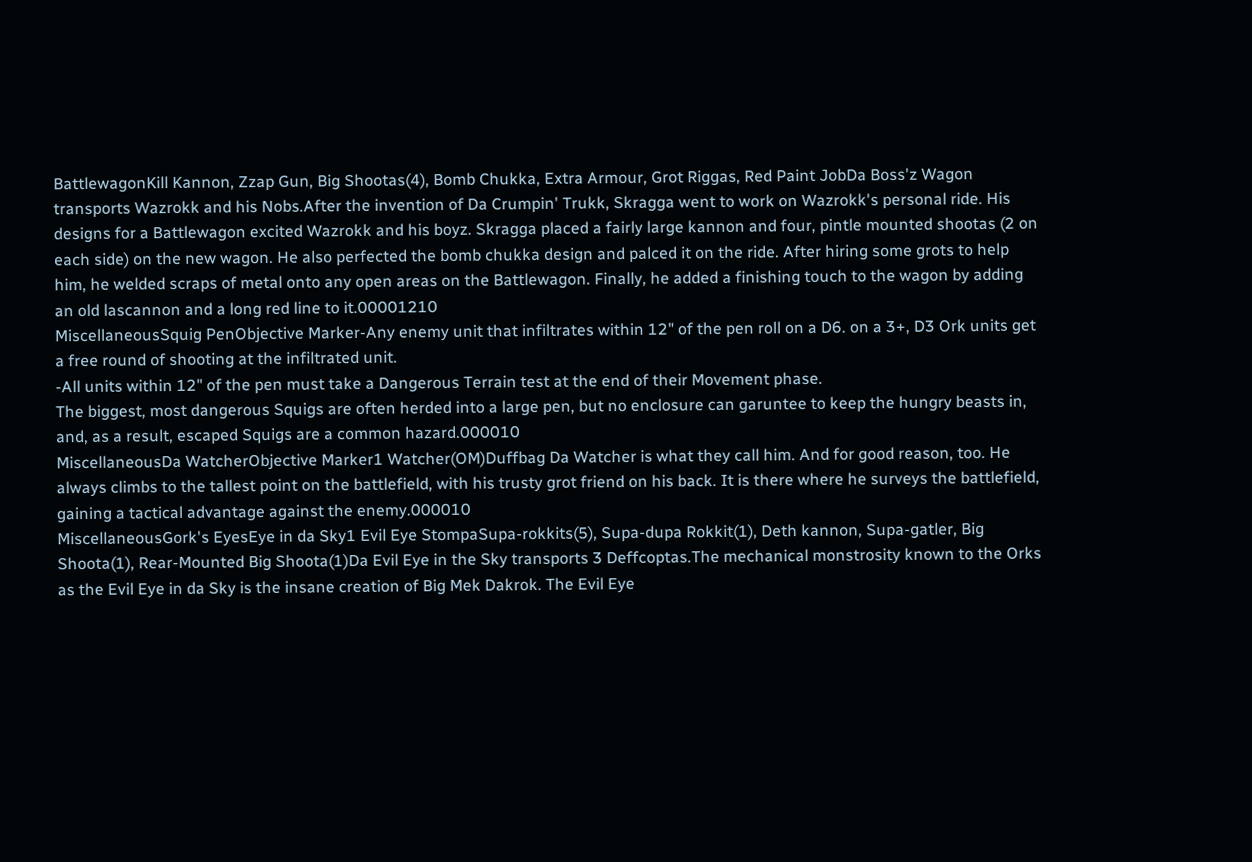BattlewagonKill Kannon, Zzap Gun, Big Shootas(4), Bomb Chukka, Extra Armour, Grot Riggas, Red Paint JobDa Boss'z Wagon transports Wazrokk and his Nobs.After the invention of Da Crumpin' Trukk, Skragga went to work on Wazrokk's personal ride. His designs for a Battlewagon excited Wazrokk and his boyz. Skragga placed a fairly large kannon and four, pintle mounted shootas (2 on each side) on the new wagon. He also perfected the bomb chukka design and palced it on the ride. After hiring some grots to help him, he welded scraps of metal onto any open areas on the Battlewagon. Finally, he added a finishing touch to the wagon by adding an old lascannon and a long red line to it.00001210
MiscellaneousSquig PenObjective Marker-Any enemy unit that infiltrates within 12" of the pen roll on a D6. on a 3+, D3 Ork units get a free round of shooting at the infiltrated unit.
-All units within 12" of the pen must take a Dangerous Terrain test at the end of their Movement phase.
The biggest, most dangerous Squigs are often herded into a large pen, but no enclosure can garuntee to keep the hungry beasts in, and, as a result, escaped Squigs are a common hazard.000010
MiscellaneousDa WatcherObjective Marker1 Watcher(OM)Duffbag Da Watcher is what they call him. And for good reason, too. He always climbs to the tallest point on the battlefield, with his trusty grot friend on his back. It is there where he surveys the battlefield, gaining a tactical advantage against the enemy.000010
MiscellaneousGork's EyesEye in da Sky1 Evil Eye StompaSupa-rokkits(5), Supa-dupa Rokkit(1), Deth kannon, Supa-gatler, Big Shoota(1), Rear-Mounted Big Shoota(1)Da Evil Eye in the Sky transports 3 Deffcoptas.The mechanical monstrosity known to the Orks as the Evil Eye in da Sky is the insane creation of Big Mek Dakrok. The Evil Eye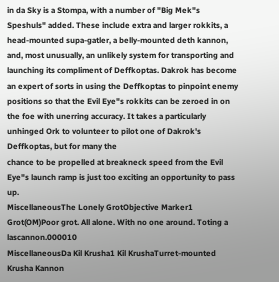in da Sky is a Stompa, with a number of "Big Mek"s Speshuls" added. These include extra and larger rokkits, a head-mounted supa-gatler, a belly-mounted deth kannon, and, most unusually, an unlikely system for transporting and launching its compliment of Deffkoptas. Dakrok has become an expert of sorts in using the Deffkoptas to pinpoint enemy positions so that the Evil Eye"s rokkits can be zeroed in on
the foe with unerring accuracy. It takes a particularly unhinged Ork to volunteer to pilot one of Dakrok's Deffkoptas, but for many the
chance to be propelled at breakneck speed from the Evil Eye"s launch ramp is just too exciting an opportunity to pass up.
MiscellaneousThe Lonely GrotObjective Marker1 Grot(OM)Poor grot. All alone. With no one around. Toting a lascannon.000010
MiscellaneousDa Kil Krusha1 Kil KrushaTurret-mounted Krusha Kannon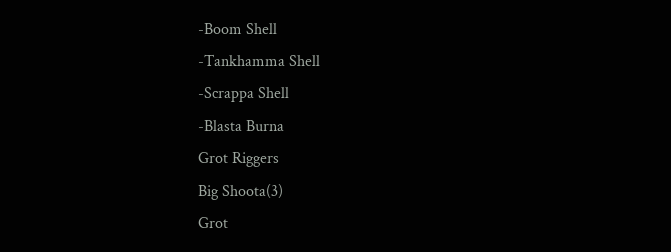-Boom Shell
-Tankhamma Shell
-Scrappa Shell
-Blasta Burna
Grot Riggers
Big Shoota(3)
Grot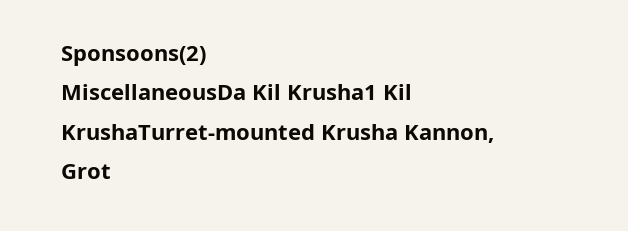Sponsoons(2)
MiscellaneousDa Kil Krusha1 Kil KrushaTurret-mounted Krusha Kannon, Grot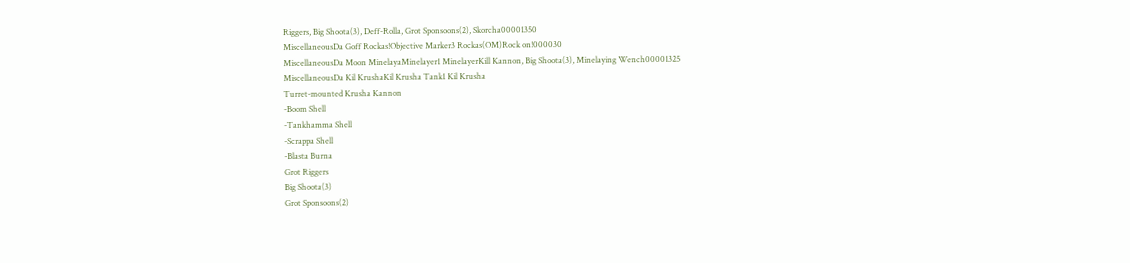Riggers, Big Shoota(3), Deff-Rolla, Grot Sponsoons(2), Skorcha00001350
MiscellaneousDa Goff Rockas!Objective Marker3 Rockas(OM)Rock on!000030
MiscellaneousDa Moon MinelayaMinelayer1 MinelayerKill Kannon, Big Shoota(3), Minelaying Wench00001325
MiscellaneousDa Kil KrushaKil Krusha Tank1 Kil Krusha
Turret-mounted Krusha Kannon
-Boom Shell
-Tankhamma Shell
-Scrappa Shell
-Blasta Burna
Grot Riggers
Big Shoota(3)
Grot Sponsoons(2)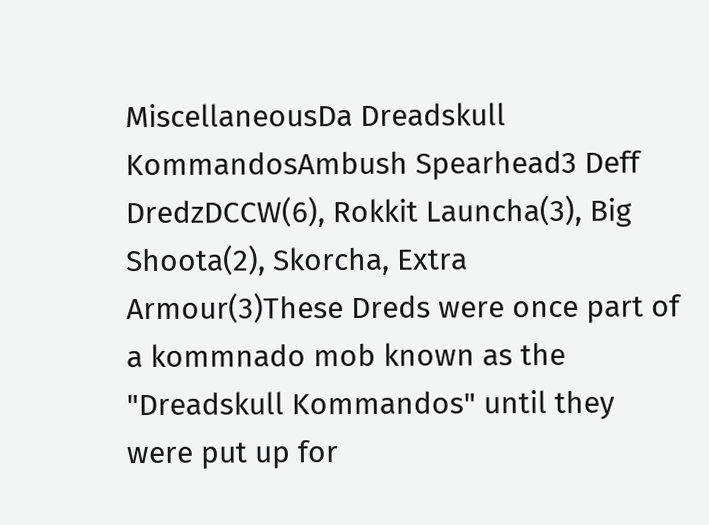MiscellaneousDa Dreadskull KommandosAmbush Spearhead3 Deff DredzDCCW(6), Rokkit Launcha(3), Big Shoota(2), Skorcha, Extra Armour(3)These Dreds were once part of a kommnado mob known as the "Dreadskull Kommandos" until they were put up for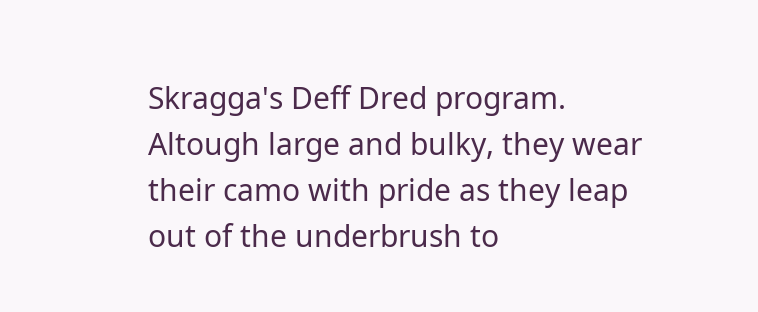Skragga's Deff Dred program. Altough large and bulky, they wear their camo with pride as they leap out of the underbrush to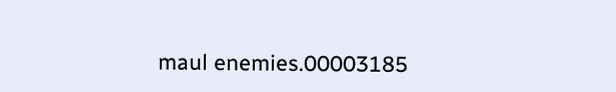maul enemies.00003185